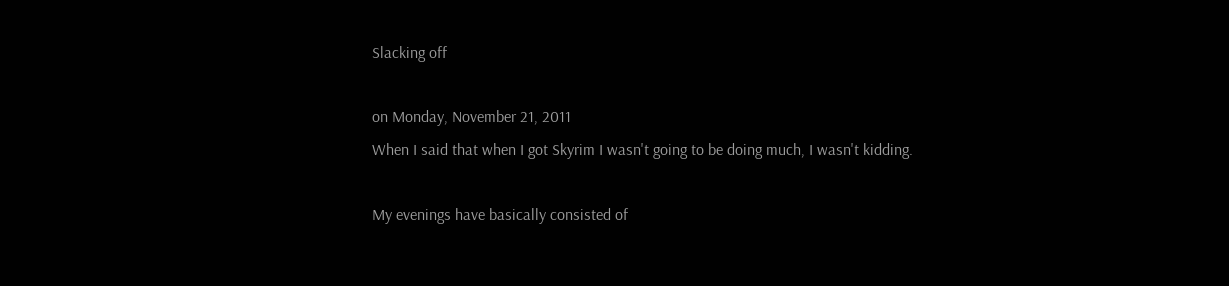Slacking off

on Monday, November 21, 2011
When I said that when I got Skyrim I wasn't going to be doing much, I wasn't kidding.

My evenings have basically consisted of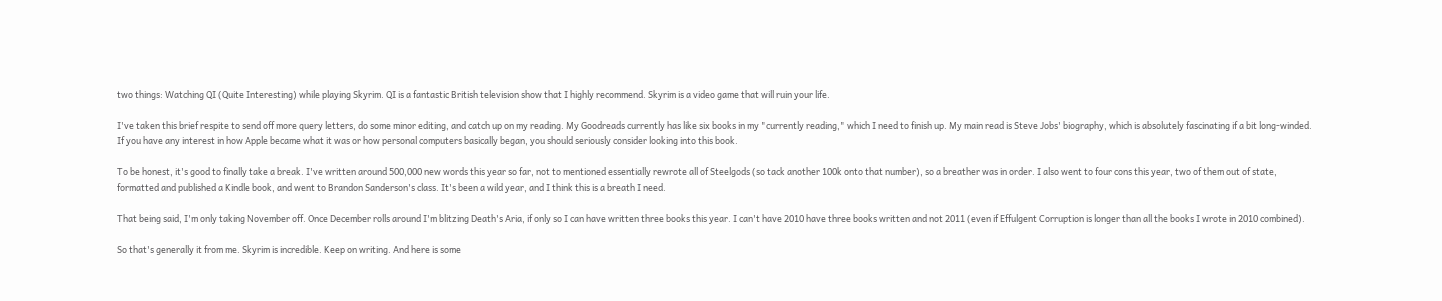two things: Watching QI (Quite Interesting) while playing Skyrim. QI is a fantastic British television show that I highly recommend. Skyrim is a video game that will ruin your life.

I've taken this brief respite to send off more query letters, do some minor editing, and catch up on my reading. My Goodreads currently has like six books in my "currently reading," which I need to finish up. My main read is Steve Jobs' biography, which is absolutely fascinating if a bit long-winded. If you have any interest in how Apple became what it was or how personal computers basically began, you should seriously consider looking into this book.

To be honest, it's good to finally take a break. I've written around 500,000 new words this year so far, not to mentioned essentially rewrote all of Steelgods (so tack another 100k onto that number), so a breather was in order. I also went to four cons this year, two of them out of state, formatted and published a Kindle book, and went to Brandon Sanderson's class. It's been a wild year, and I think this is a breath I need.

That being said, I'm only taking November off. Once December rolls around I'm blitzing Death's Aria, if only so I can have written three books this year. I can't have 2010 have three books written and not 2011 (even if Effulgent Corruption is longer than all the books I wrote in 2010 combined).

So that's generally it from me. Skyrim is incredible. Keep on writing. And here is some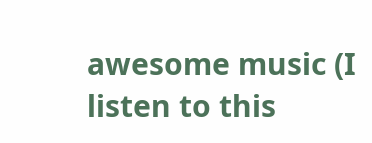awesome music (I listen to this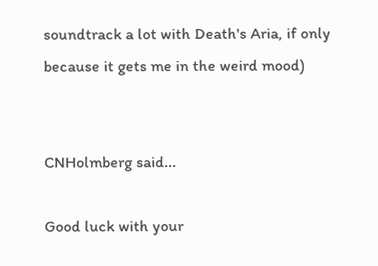soundtrack a lot with Death's Aria, if only because it gets me in the weird mood)


CNHolmberg said...

Good luck with your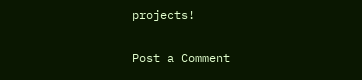projects!

Post a Comment